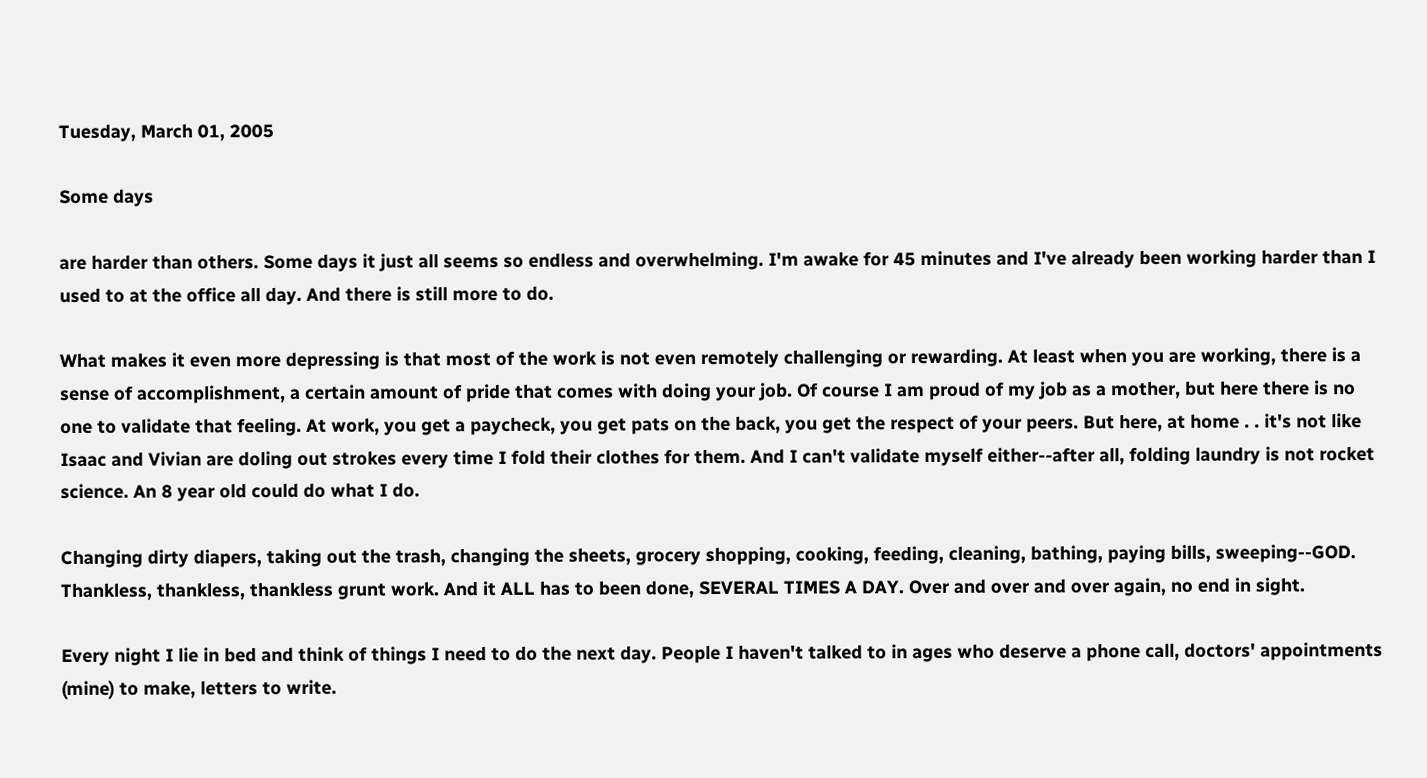Tuesday, March 01, 2005

Some days

are harder than others. Some days it just all seems so endless and overwhelming. I'm awake for 45 minutes and I've already been working harder than I used to at the office all day. And there is still more to do.

What makes it even more depressing is that most of the work is not even remotely challenging or rewarding. At least when you are working, there is a sense of accomplishment, a certain amount of pride that comes with doing your job. Of course I am proud of my job as a mother, but here there is no one to validate that feeling. At work, you get a paycheck, you get pats on the back, you get the respect of your peers. But here, at home . . it's not like Isaac and Vivian are doling out strokes every time I fold their clothes for them. And I can't validate myself either--after all, folding laundry is not rocket science. An 8 year old could do what I do.

Changing dirty diapers, taking out the trash, changing the sheets, grocery shopping, cooking, feeding, cleaning, bathing, paying bills, sweeping--GOD. Thankless, thankless, thankless grunt work. And it ALL has to been done, SEVERAL TIMES A DAY. Over and over and over again, no end in sight.

Every night I lie in bed and think of things I need to do the next day. People I haven't talked to in ages who deserve a phone call, doctors' appointments (mine) to make, letters to write.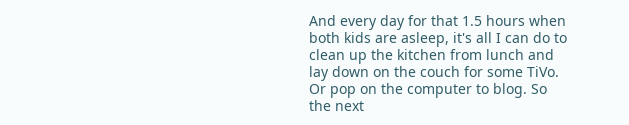And every day for that 1.5 hours when both kids are asleep, it's all I can do to clean up the kitchen from lunch and lay down on the couch for some TiVo. Or pop on the computer to blog. So the next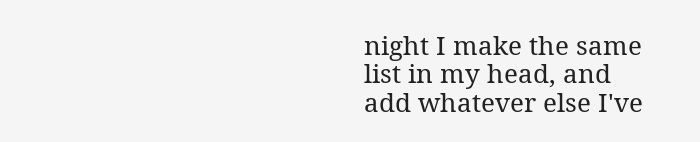night I make the same list in my head, and add whatever else I've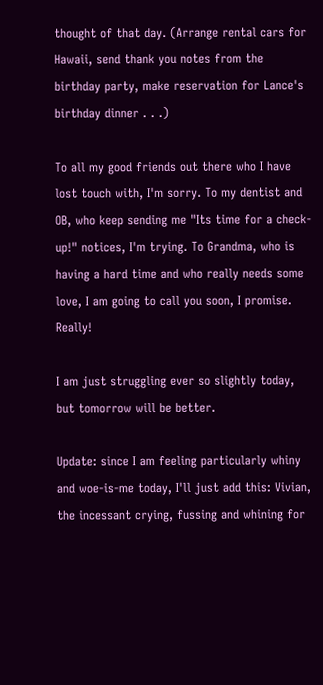thought of that day. (Arrange rental cars for Hawaii, send thank you notes from the birthday party, make reservation for Lance's birthday dinner . . .)

To all my good friends out there who I have lost touch with, I'm sorry. To my dentist and OB, who keep sending me "Its time for a check-up!" notices, I'm trying. To Grandma, who is having a hard time and who really needs some love, I am going to call you soon, I promise. Really!

I am just struggling ever so slightly today, but tomorrow will be better.

Update: since I am feeling particularly whiny and woe-is-me today, I'll just add this: Vivian, the incessant crying, fussing and whining for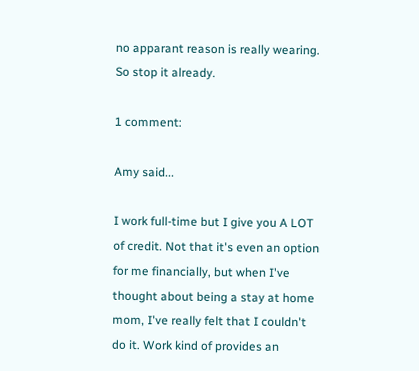no apparant reason is really wearing. So stop it already.

1 comment:

Amy said...

I work full-time but I give you A LOT of credit. Not that it's even an option for me financially, but when I've thought about being a stay at home mom, I've really felt that I couldn't do it. Work kind of provides an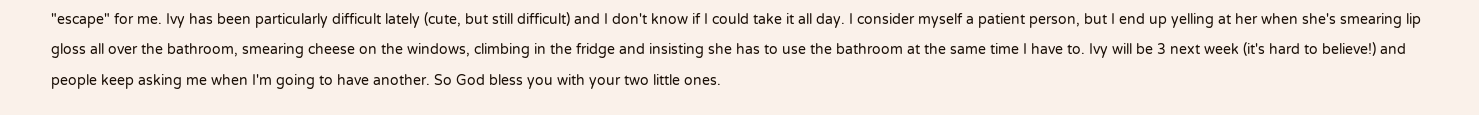"escape" for me. Ivy has been particularly difficult lately (cute, but still difficult) and I don't know if I could take it all day. I consider myself a patient person, but I end up yelling at her when she's smearing lip gloss all over the bathroom, smearing cheese on the windows, climbing in the fridge and insisting she has to use the bathroom at the same time I have to. Ivy will be 3 next week (it's hard to believe!) and people keep asking me when I'm going to have another. So God bless you with your two little ones.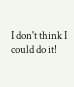I don't think I could do it!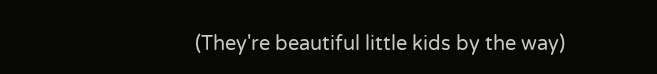(They're beautiful little kids by the way)